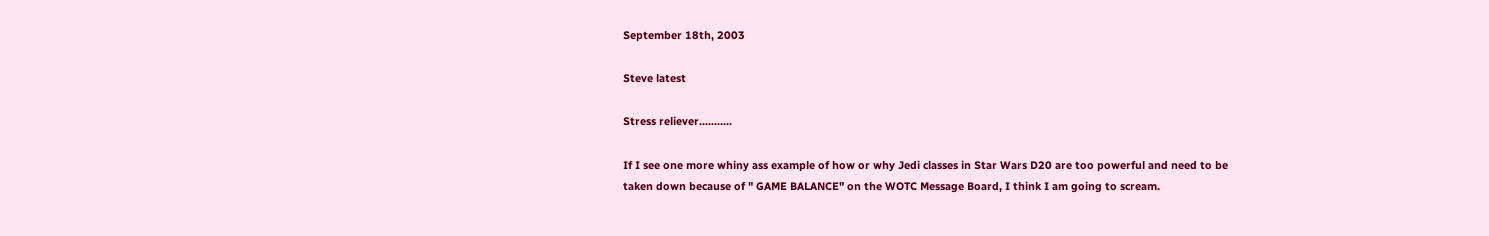September 18th, 2003

Steve latest

Stress reliever...........

If I see one more whiny ass example of how or why Jedi classes in Star Wars D20 are too powerful and need to be taken down because of " GAME BALANCE" on the WOTC Message Board, I think I am going to scream.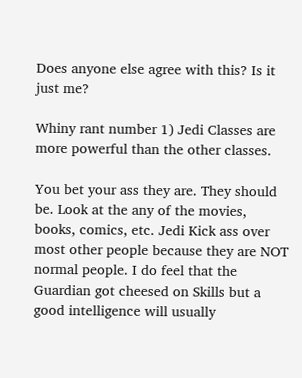Does anyone else agree with this? Is it just me?

Whiny rant number 1) Jedi Classes are more powerful than the other classes.

You bet your ass they are. They should be. Look at the any of the movies, books, comics, etc. Jedi Kick ass over most other people because they are NOT normal people. I do feel that the Guardian got cheesed on Skills but a good intelligence will usually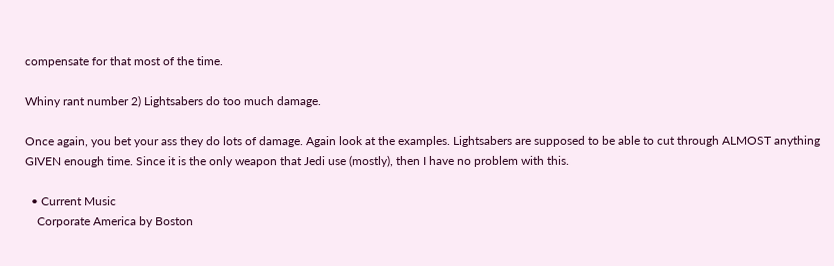compensate for that most of the time.

Whiny rant number 2) Lightsabers do too much damage.

Once again, you bet your ass they do lots of damage. Again look at the examples. Lightsabers are supposed to be able to cut through ALMOST anything GIVEN enough time. Since it is the only weapon that Jedi use (mostly), then I have no problem with this.

  • Current Music
    Corporate America by Boston